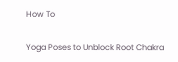How To

Yoga Poses to Unblock Root Chakra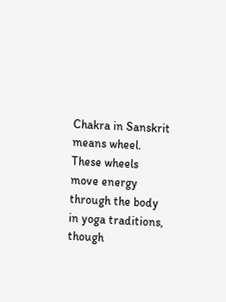Chakra in Sanskrit means wheel. These wheels move energy through the body in yoga traditions, though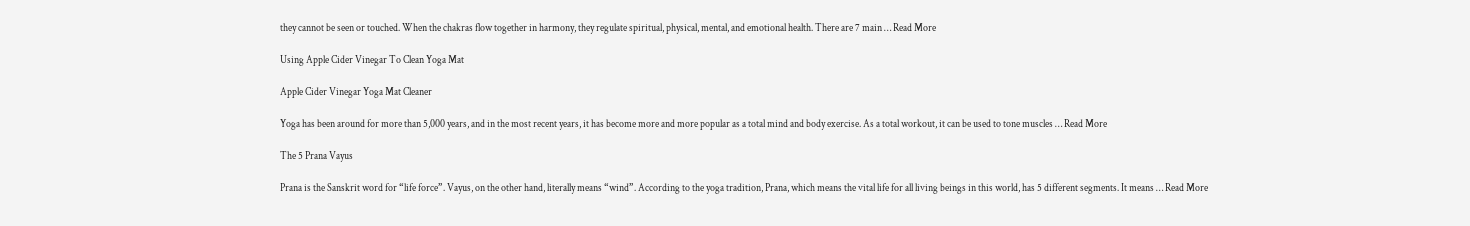they cannot be seen or touched. When the chakras flow together in harmony, they regulate spiritual, physical, mental, and emotional health. There are 7 main … Read More

Using Apple Cider Vinegar To Clean Yoga Mat

Apple Cider Vinegar Yoga Mat Cleaner

Yoga has been around for more than 5,000 years, and in the most recent years, it has become more and more popular as a total mind and body exercise. As a total workout, it can be used to tone muscles … Read More

The 5 Prana Vayus

Prana is the Sanskrit word for “life force”. Vayus, on the other hand, literally means “wind”. According to the yoga tradition, Prana, which means the vital life for all living beings in this world, has 5 different segments. It means … Read More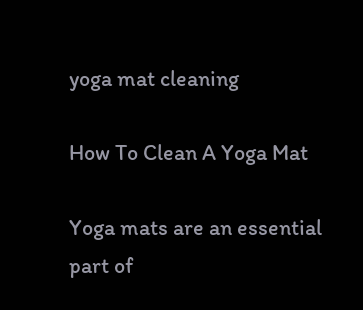yoga mat cleaning

How To Clean A Yoga Mat

Yoga mats are an essential part of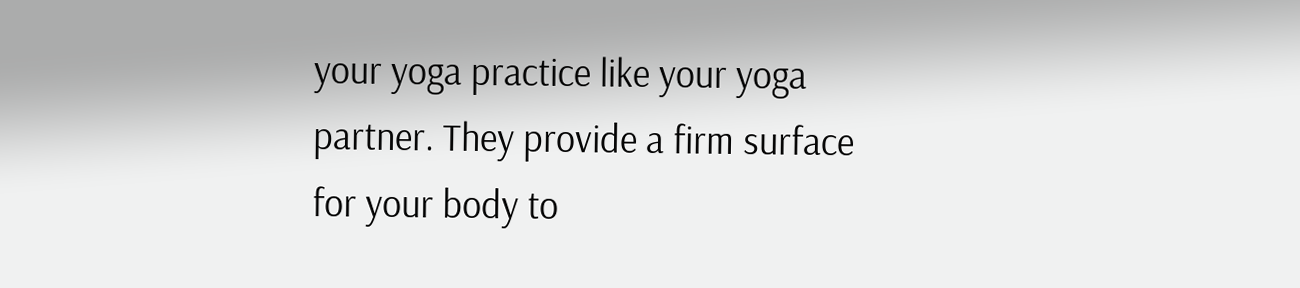your yoga practice like your yoga partner. They provide a firm surface for your body to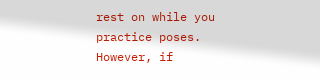rest on while you practice poses. However, if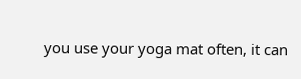you use your yoga mat often, it can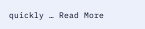quickly … Read More